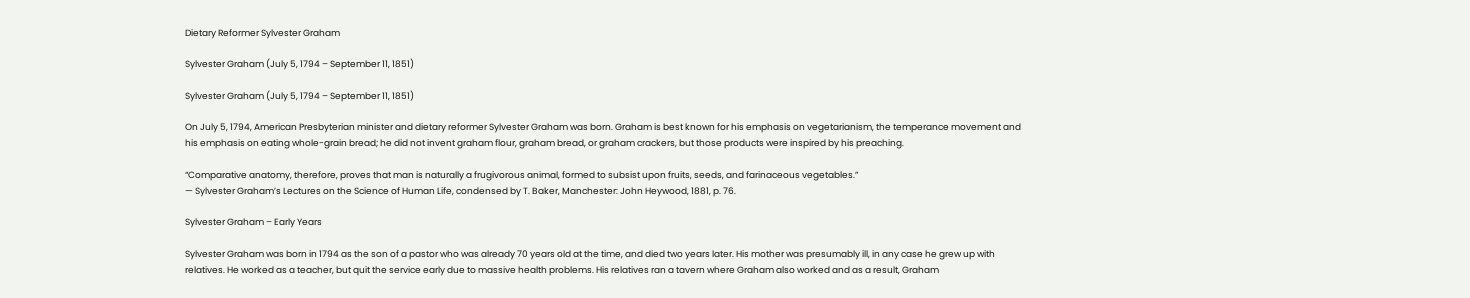Dietary Reformer Sylvester Graham

Sylvester Graham (July 5, 1794 – September 11, 1851)

Sylvester Graham (July 5, 1794 – September 11, 1851)

On July 5, 1794, American Presbyterian minister and dietary reformer Sylvester Graham was born. Graham is best known for his emphasis on vegetarianism, the temperance movement and his emphasis on eating whole-grain bread; he did not invent graham flour, graham bread, or graham crackers, but those products were inspired by his preaching.

“Comparative anatomy, therefore, proves that man is naturally a frugivorous animal, formed to subsist upon fruits, seeds, and farinaceous vegetables.”
— Sylvester Graham’s Lectures on the Science of Human Life, condensed by T. Baker, Manchester: John Heywood, 1881, p. 76.

Sylvester Graham – Early Years

Sylvester Graham was born in 1794 as the son of a pastor who was already 70 years old at the time, and died two years later. His mother was presumably ill, in any case he grew up with relatives. He worked as a teacher, but quit the service early due to massive health problems. His relatives ran a tavern where Graham also worked and as a result, Graham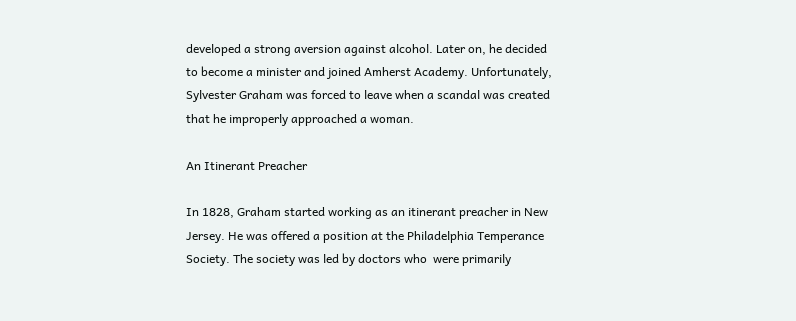developed a strong aversion against alcohol. Later on, he decided to become a minister and joined Amherst Academy. Unfortunately, Sylvester Graham was forced to leave when a scandal was created that he improperly approached a woman.

An Itinerant Preacher

In 1828, Graham started working as an itinerant preacher in New Jersey. He was offered a position at the Philadelphia Temperance Society. The society was led by doctors who  were primarily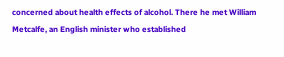concerned about health effects of alcohol. There he met William Metcalfe, an English minister who established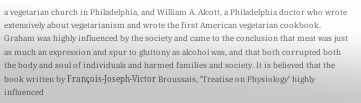a vegetarian church in Philadelphia, and William A. Alcott, a Philadelphia doctor who wrote extensively about vegetarianism and wrote the first American vegetarian cookbook. Graham was highly influenced by the society and came to the conclusion that meat was just as much an expression and spur to gluttony as alcohol was, and that both corrupted both the body and soul of individuals and harmed families and society. It is believed that the book written by François-Joseph-Victor Broussais, ‘Treatise on Physiology‘ highly influenced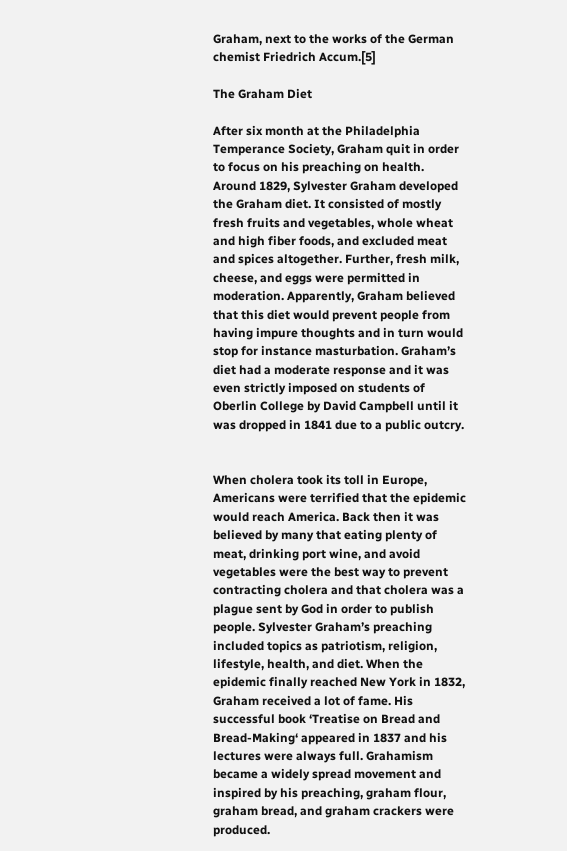Graham, next to the works of the German chemist Friedrich Accum.[5]

The Graham Diet

After six month at the Philadelphia Temperance Society, Graham quit in order to focus on his preaching on health. Around 1829, Sylvester Graham developed the Graham diet. It consisted of mostly fresh fruits and vegetables, whole wheat and high fiber foods, and excluded meat and spices altogether. Further, fresh milk, cheese, and eggs were permitted in moderation. Apparently, Graham believed that this diet would prevent people from having impure thoughts and in turn would stop for instance masturbation. Graham’s diet had a moderate response and it was even strictly imposed on students of Oberlin College by David Campbell until it was dropped in 1841 due to a public outcry.


When cholera took its toll in Europe, Americans were terrified that the epidemic would reach America. Back then it was believed by many that eating plenty of meat, drinking port wine, and avoid vegetables were the best way to prevent contracting cholera and that cholera was a plague sent by God in order to publish people. Sylvester Graham’s preaching included topics as patriotism, religion, lifestyle, health, and diet. When the epidemic finally reached New York in 1832, Graham received a lot of fame. His successful book ‘Treatise on Bread and Bread-Making‘ appeared in 1837 and his lectures were always full. Grahamism became a widely spread movement and inspired by his preaching, graham flour, graham bread, and graham crackers were produced.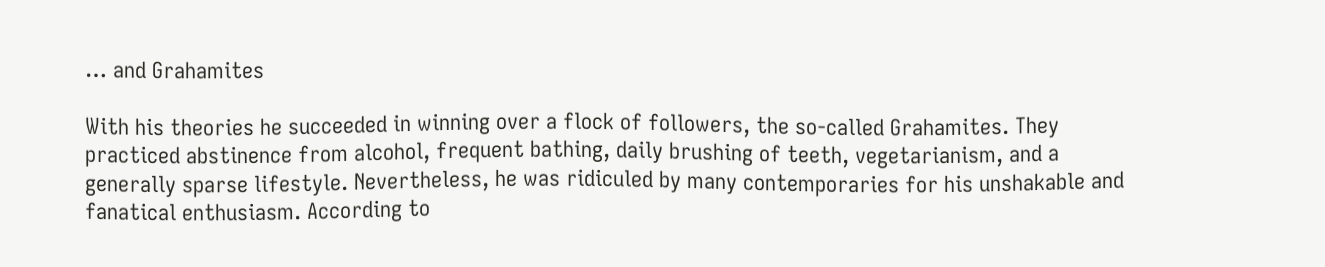… and Grahamites

With his theories he succeeded in winning over a flock of followers, the so-called Grahamites. They practiced abstinence from alcohol, frequent bathing, daily brushing of teeth, vegetarianism, and a generally sparse lifestyle. Nevertheless, he was ridiculed by many contemporaries for his unshakable and fanatical enthusiasm. According to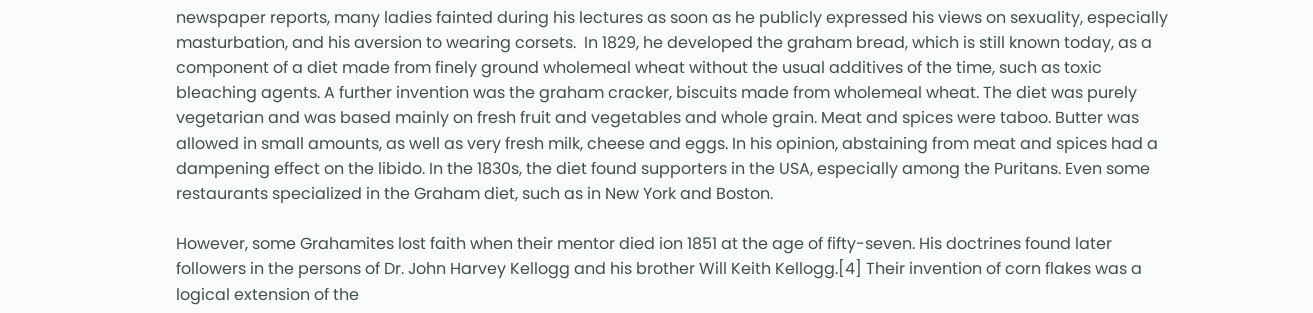newspaper reports, many ladies fainted during his lectures as soon as he publicly expressed his views on sexuality, especially masturbation, and his aversion to wearing corsets.  In 1829, he developed the graham bread, which is still known today, as a component of a diet made from finely ground wholemeal wheat without the usual additives of the time, such as toxic bleaching agents. A further invention was the graham cracker, biscuits made from wholemeal wheat. The diet was purely vegetarian and was based mainly on fresh fruit and vegetables and whole grain. Meat and spices were taboo. Butter was allowed in small amounts, as well as very fresh milk, cheese and eggs. In his opinion, abstaining from meat and spices had a dampening effect on the libido. In the 1830s, the diet found supporters in the USA, especially among the Puritans. Even some restaurants specialized in the Graham diet, such as in New York and Boston.

However, some Grahamites lost faith when their mentor died ion 1851 at the age of fifty-seven. His doctrines found later followers in the persons of Dr. John Harvey Kellogg and his brother Will Keith Kellogg.[4] Their invention of corn flakes was a logical extension of the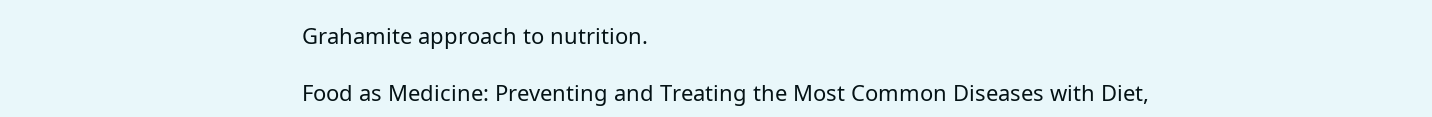Grahamite approach to nutrition.

Food as Medicine: Preventing and Treating the Most Common Diseases with Diet,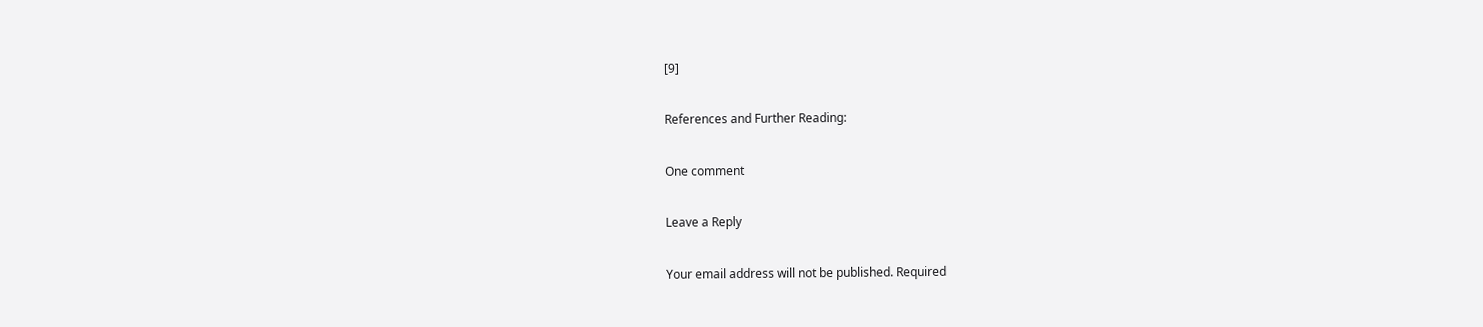[9]

References and Further Reading:

One comment

Leave a Reply

Your email address will not be published. Required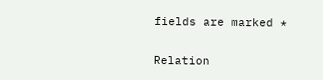fields are marked *

Relation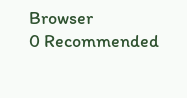Browser
0 Recommended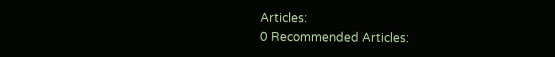Articles:
0 Recommended Articles: